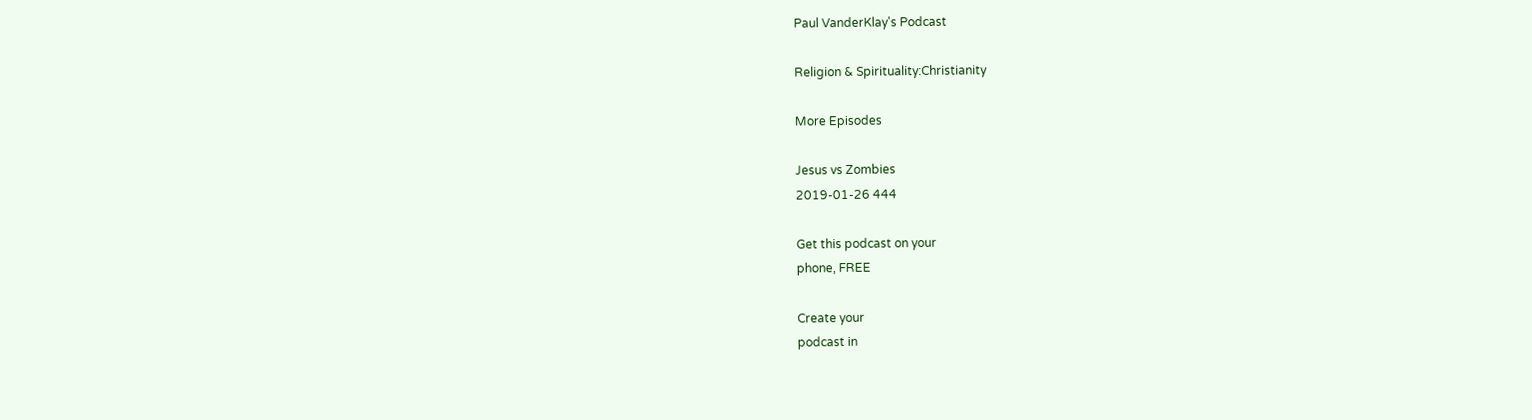Paul VanderKlay's Podcast

Religion & Spirituality:Christianity

More Episodes

Jesus vs Zombies
2019-01-26 444

Get this podcast on your
phone, FREE

Create your
podcast in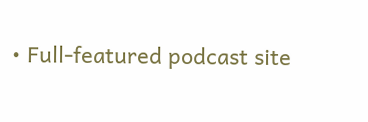• Full-featured podcast site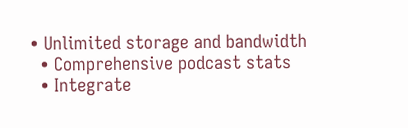• Unlimited storage and bandwidth
  • Comprehensive podcast stats
  • Integrate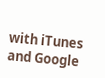with iTunes and Google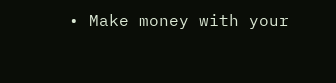• Make money with your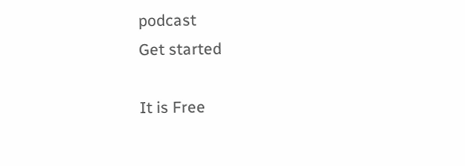podcast
Get started

It is Free